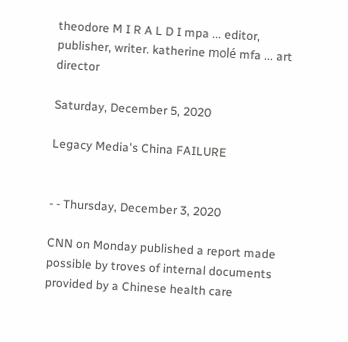theodore M I R A L D I mpa ... editor, publisher, writer. katherine molé mfa ... art director

Saturday, December 5, 2020

Legacy Media's China FAILURE


- - Thursday, December 3, 2020

CNN on Monday published a report made possible by troves of internal documents provided by a Chinese health care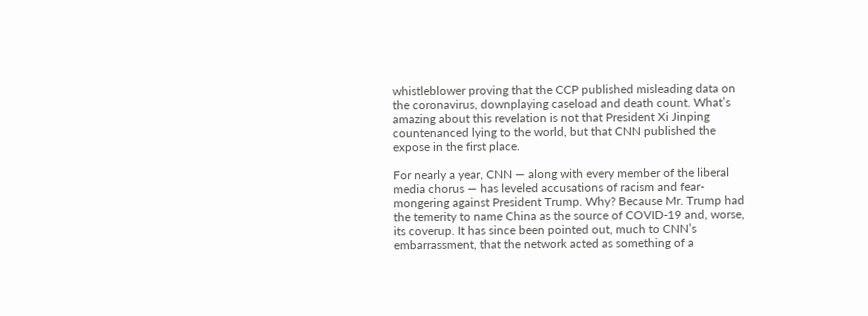whistleblower proving that the CCP published misleading data on the coronavirus, downplaying caseload and death count. What’s amazing about this revelation is not that President Xi Jinping countenanced lying to the world, but that CNN published the expose in the first place.

For nearly a year, CNN — along with every member of the liberal media chorus — has leveled accusations of racism and fear-mongering against President Trump. Why? Because Mr. Trump had the temerity to name China as the source of COVID-19 and, worse, its coverup. It has since been pointed out, much to CNN’s embarrassment, that the network acted as something of a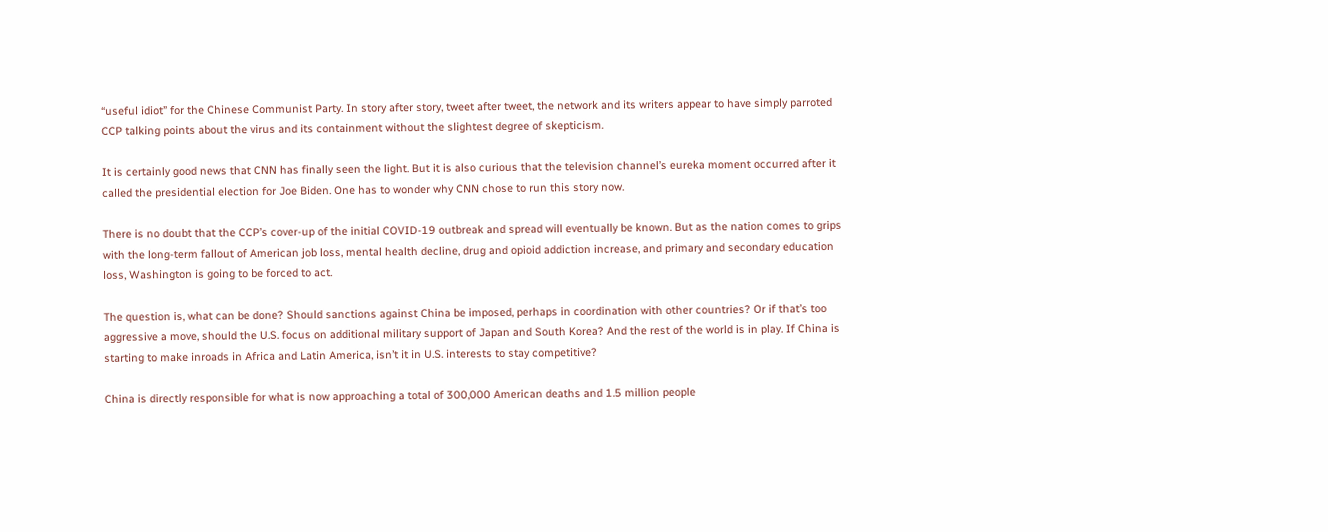“useful idiot” for the Chinese Communist Party. In story after story, tweet after tweet, the network and its writers appear to have simply parroted CCP talking points about the virus and its containment without the slightest degree of skepticism.

It is certainly good news that CNN has finally seen the light. But it is also curious that the television channel’s eureka moment occurred after it called the presidential election for Joe Biden. One has to wonder why CNN chose to run this story now.

There is no doubt that the CCP’s cover-up of the initial COVID-19 outbreak and spread will eventually be known. But as the nation comes to grips with the long-term fallout of American job loss, mental health decline, drug and opioid addiction increase, and primary and secondary education loss, Washington is going to be forced to act.

The question is, what can be done? Should sanctions against China be imposed, perhaps in coordination with other countries? Or if that’s too aggressive a move, should the U.S. focus on additional military support of Japan and South Korea? And the rest of the world is in play. If China is starting to make inroads in Africa and Latin America, isn’t it in U.S. interests to stay competitive?

China is directly responsible for what is now approaching a total of 300,000 American deaths and 1.5 million people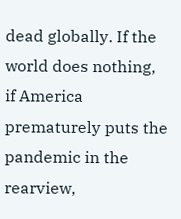dead globally. If the world does nothing, if America prematurely puts the pandemic in the rearview,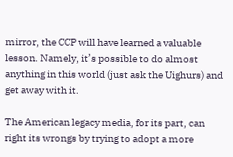mirror, the CCP will have learned a valuable lesson. Namely, it’s possible to do almost anything in this world (just ask the Uighurs) and get away with it.

The American legacy media, for its part, can right its wrongs by trying to adopt a more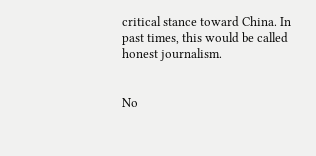critical stance toward China. In past times, this would be called honest journalism.


No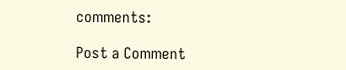comments:

Post a Comment